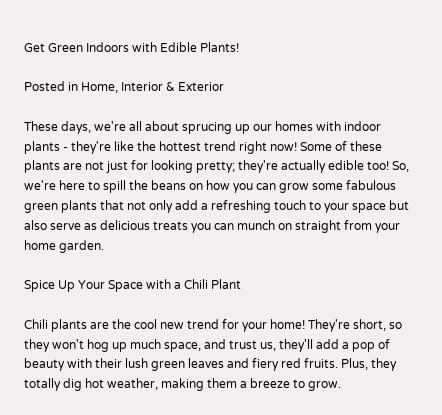Get Green Indoors with Edible Plants!

Posted in Home, Interior & Exterior

These days, we're all about sprucing up our homes with indoor plants - they're like the hottest trend right now! Some of these plants are not just for looking pretty; they're actually edible too! So, we're here to spill the beans on how you can grow some fabulous green plants that not only add a refreshing touch to your space but also serve as delicious treats you can munch on straight from your home garden.

Spice Up Your Space with a Chili Plant

Chili plants are the cool new trend for your home! They're short, so they won't hog up much space, and trust us, they'll add a pop of beauty with their lush green leaves and fiery red fruits. Plus, they totally dig hot weather, making them a breeze to grow.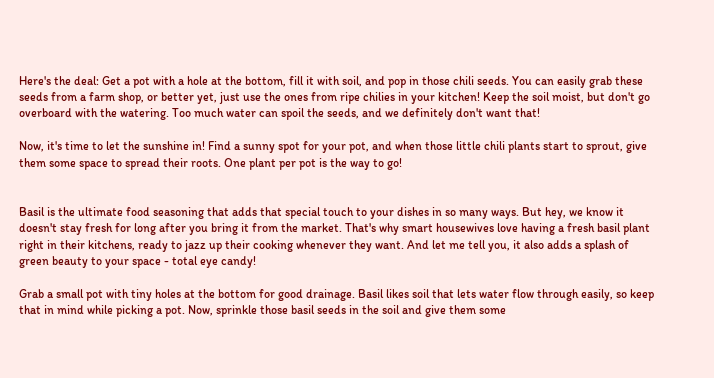Here's the deal: Get a pot with a hole at the bottom, fill it with soil, and pop in those chili seeds. You can easily grab these seeds from a farm shop, or better yet, just use the ones from ripe chilies in your kitchen! Keep the soil moist, but don't go overboard with the watering. Too much water can spoil the seeds, and we definitely don't want that!

Now, it's time to let the sunshine in! Find a sunny spot for your pot, and when those little chili plants start to sprout, give them some space to spread their roots. One plant per pot is the way to go!


Basil is the ultimate food seasoning that adds that special touch to your dishes in so many ways. But hey, we know it doesn't stay fresh for long after you bring it from the market. That's why smart housewives love having a fresh basil plant right in their kitchens, ready to jazz up their cooking whenever they want. And let me tell you, it also adds a splash of green beauty to your space - total eye candy!

Grab a small pot with tiny holes at the bottom for good drainage. Basil likes soil that lets water flow through easily, so keep that in mind while picking a pot. Now, sprinkle those basil seeds in the soil and give them some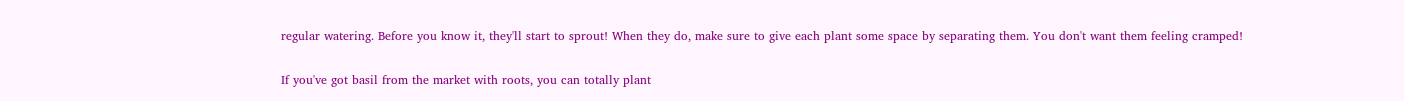regular watering. Before you know it, they'll start to sprout! When they do, make sure to give each plant some space by separating them. You don't want them feeling cramped!

If you've got basil from the market with roots, you can totally plant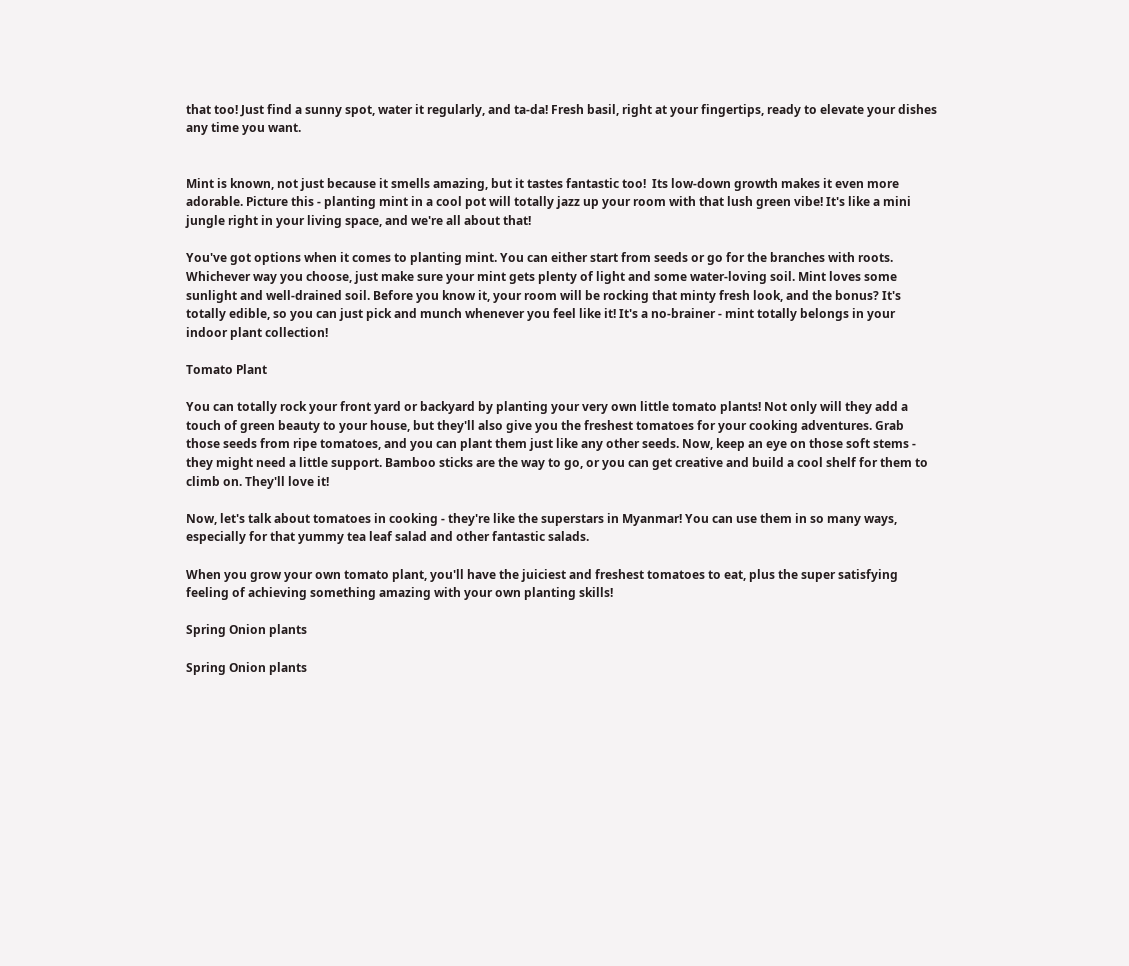that too! Just find a sunny spot, water it regularly, and ta-da! Fresh basil, right at your fingertips, ready to elevate your dishes any time you want.


Mint is known, not just because it smells amazing, but it tastes fantastic too!  Its low-down growth makes it even more adorable. Picture this - planting mint in a cool pot will totally jazz up your room with that lush green vibe! It's like a mini jungle right in your living space, and we're all about that!

You've got options when it comes to planting mint. You can either start from seeds or go for the branches with roots. Whichever way you choose, just make sure your mint gets plenty of light and some water-loving soil. Mint loves some sunlight and well-drained soil. Before you know it, your room will be rocking that minty fresh look, and the bonus? It's totally edible, so you can just pick and munch whenever you feel like it! It's a no-brainer - mint totally belongs in your indoor plant collection!

Tomato Plant

You can totally rock your front yard or backyard by planting your very own little tomato plants! Not only will they add a touch of green beauty to your house, but they'll also give you the freshest tomatoes for your cooking adventures. Grab those seeds from ripe tomatoes, and you can plant them just like any other seeds. Now, keep an eye on those soft stems - they might need a little support. Bamboo sticks are the way to go, or you can get creative and build a cool shelf for them to climb on. They'll love it!

Now, let's talk about tomatoes in cooking - they're like the superstars in Myanmar! You can use them in so many ways, especially for that yummy tea leaf salad and other fantastic salads.

When you grow your own tomato plant, you'll have the juiciest and freshest tomatoes to eat, plus the super satisfying feeling of achieving something amazing with your own planting skills!

Spring Onion plants

Spring Onion plants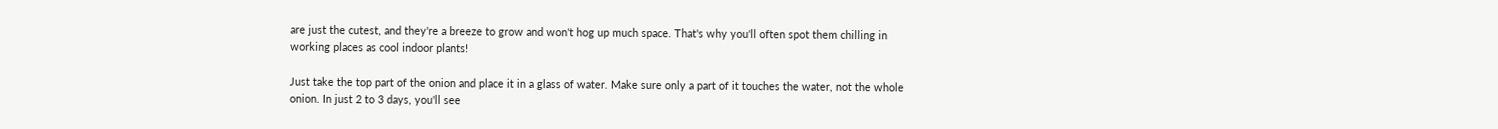are just the cutest, and they're a breeze to grow and won't hog up much space. That's why you'll often spot them chilling in working places as cool indoor plants!

Just take the top part of the onion and place it in a glass of water. Make sure only a part of it touches the water, not the whole onion. In just 2 to 3 days, you'll see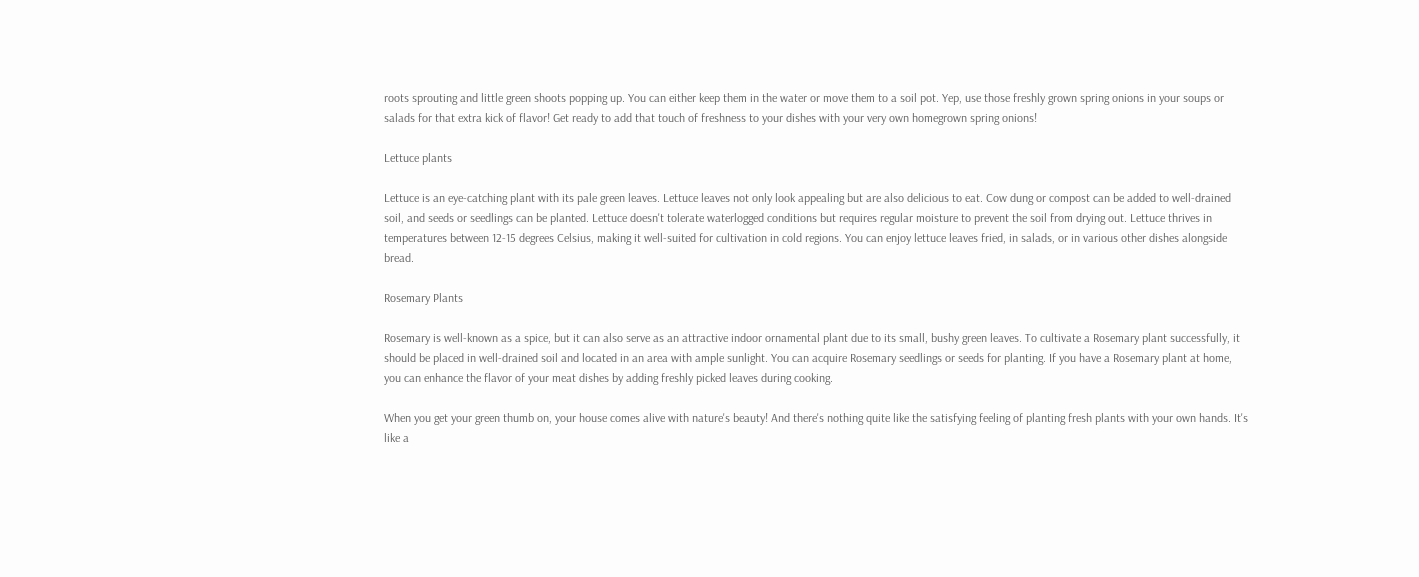roots sprouting and little green shoots popping up. You can either keep them in the water or move them to a soil pot. Yep, use those freshly grown spring onions in your soups or salads for that extra kick of flavor! Get ready to add that touch of freshness to your dishes with your very own homegrown spring onions!

Lettuce plants

Lettuce is an eye-catching plant with its pale green leaves. Lettuce leaves not only look appealing but are also delicious to eat. Cow dung or compost can be added to well-drained soil, and seeds or seedlings can be planted. Lettuce doesn't tolerate waterlogged conditions but requires regular moisture to prevent the soil from drying out. Lettuce thrives in temperatures between 12-15 degrees Celsius, making it well-suited for cultivation in cold regions. You can enjoy lettuce leaves fried, in salads, or in various other dishes alongside bread.

Rosemary Plants

Rosemary is well-known as a spice, but it can also serve as an attractive indoor ornamental plant due to its small, bushy green leaves. To cultivate a Rosemary plant successfully, it should be placed in well-drained soil and located in an area with ample sunlight. You can acquire Rosemary seedlings or seeds for planting. If you have a Rosemary plant at home, you can enhance the flavor of your meat dishes by adding freshly picked leaves during cooking.

When you get your green thumb on, your house comes alive with nature's beauty! And there's nothing quite like the satisfying feeling of planting fresh plants with your own hands. It's like a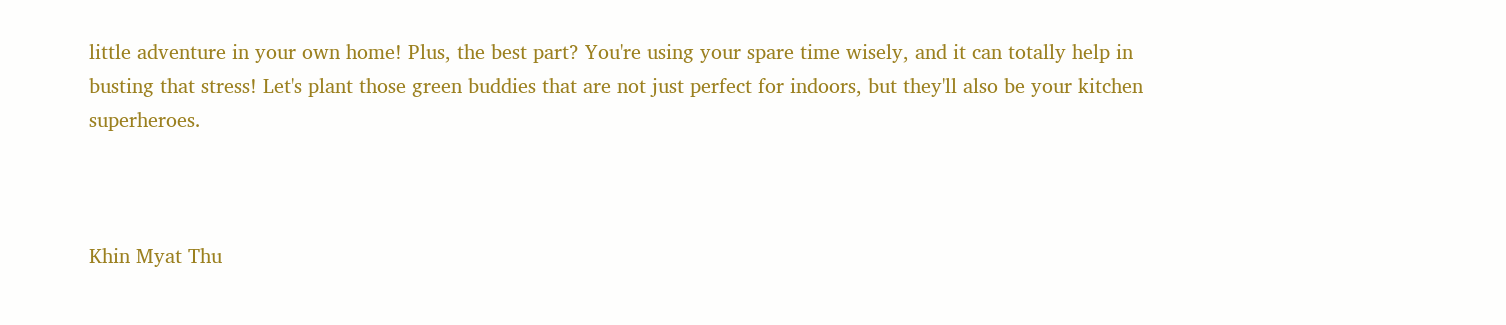little adventure in your own home! Plus, the best part? You're using your spare time wisely, and it can totally help in busting that stress! Let's plant those green buddies that are not just perfect for indoors, but they'll also be your kitchen superheroes.



Khin Myat Thu